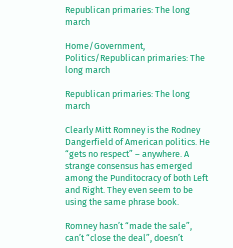Republican primaries: The long march

Home/Government, Politics/Republican primaries: The long march

Republican primaries: The long march

Clearly Mitt Romney is the Rodney Dangerfield of American politics. He “gets no respect” – anywhere. A strange consensus has emerged among the Punditocracy of both Left and Right. They even seem to be using the same phrase book.

Romney hasn’t “made the sale”, can’t “close the deal”, doesn’t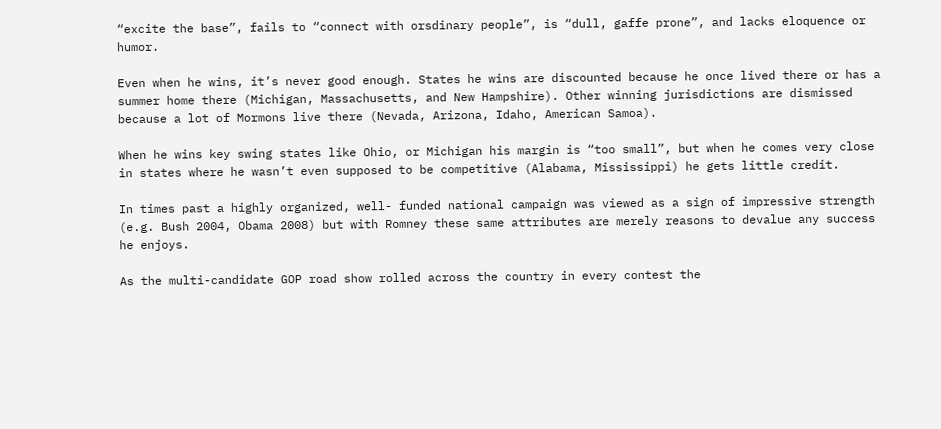“excite the base”, fails to “connect with orsdinary people”, is “dull, gaffe prone”, and lacks eloquence or humor.

Even when he wins, it’s never good enough. States he wins are discounted because he once lived there or has a summer home there (Michigan, Massachusetts, and New Hampshire). Other winning jurisdictions are dismissed because a lot of Mormons live there (Nevada, Arizona, Idaho, American Samoa).

When he wins key swing states like Ohio, or Michigan his margin is “too small”, but when he comes very close in states where he wasn’t even supposed to be competitive (Alabama, Mississippi) he gets little credit.

In times past a highly organized, well- funded national campaign was viewed as a sign of impressive strength (e.g. Bush 2004, Obama 2008) but with Romney these same attributes are merely reasons to devalue any success he enjoys.

As the multi-candidate GOP road show rolled across the country in every contest the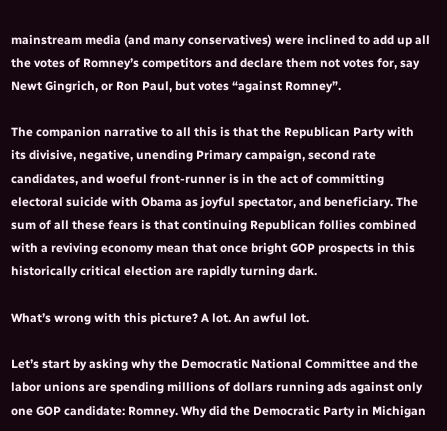mainstream media (and many conservatives) were inclined to add up all the votes of Romney’s competitors and declare them not votes for, say Newt Gingrich, or Ron Paul, but votes “against Romney”.

The companion narrative to all this is that the Republican Party with its divisive, negative, unending Primary campaign, second rate candidates, and woeful front-runner is in the act of committing electoral suicide with Obama as joyful spectator, and beneficiary. The sum of all these fears is that continuing Republican follies combined with a reviving economy mean that once bright GOP prospects in this historically critical election are rapidly turning dark.

What’s wrong with this picture? A lot. An awful lot.

Let’s start by asking why the Democratic National Committee and the labor unions are spending millions of dollars running ads against only one GOP candidate: Romney. Why did the Democratic Party in Michigan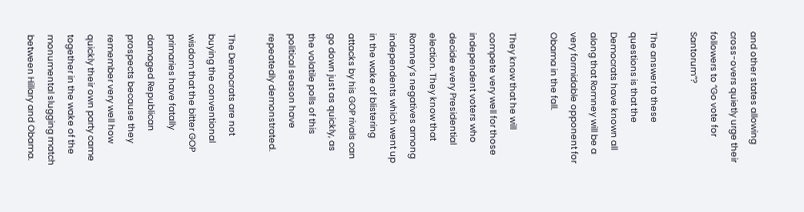and other states allowing cross-overs quietly urge their followers to “Go vote for Santorum”?

The answer to these questions is that the Democrats have known all along that Romney will be a very formidable opponent for Obama in the fall.

They know that he will compete very well for those independent voters who decide every Presidential election. They know that Romney’s negatives among independents which went up in the wake of blistering attacks by his GOP rivals can go down just as quickly, as the volatile polls of this political season have repeatedly demonstrated.

The Democrats are not buying the conventional wisdom that the bitter GOP primaries have fatally damaged Republican prospects because they remember very well how quickly their own party came together in the wake of the monumental slugging match between Hillary and Obama.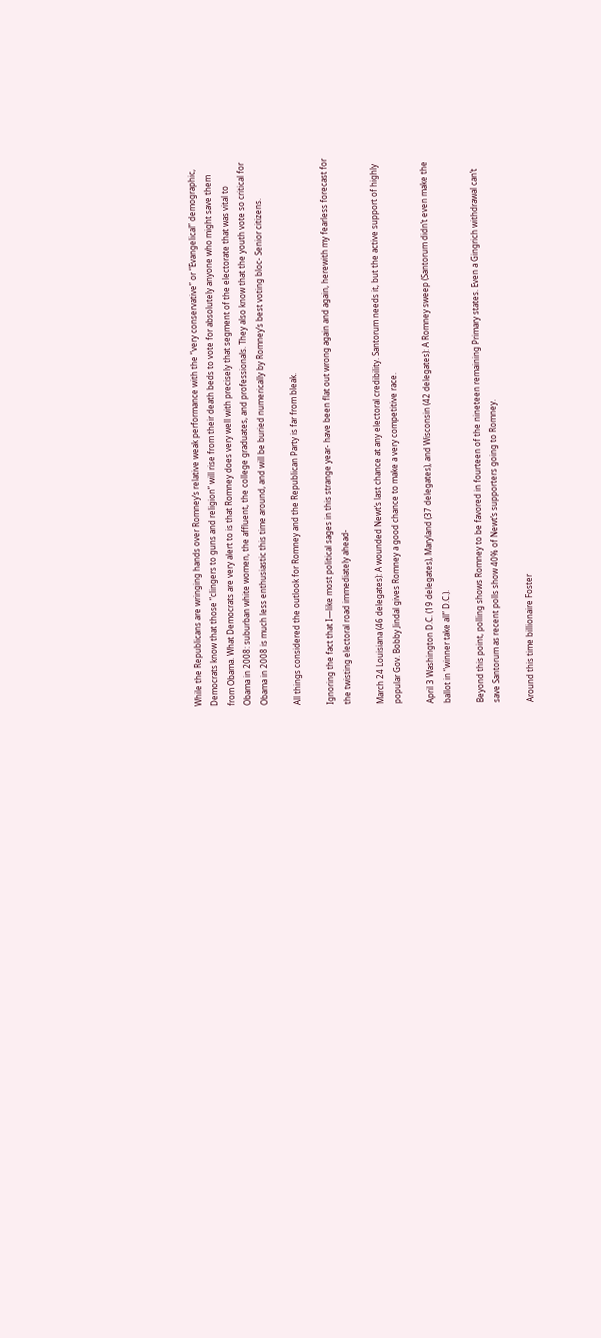While the Republicans are wringing hands over Romney’s relative weak performance with the “very conservative” or “Evangelical” demographic, Democrats know that those “clingers to guns and religion” will rise from their death beds to vote for absolutely anyone who might save them from Obama. What Democrats are very alert to is that Romney does very well with precisely that segment of the electorate that was vital to Obama in 2008: suburban white women, the affluent, the college graduates, and professionals. They also know that the youth vote so critical for Obama in 2008 is much less enthusiastic this time around, and will be buried numerically by Romney’s best voting bloc- Senior citizens.

All things considered the outlook for Romney and the Republican Party is far from bleak.

Ignoring the fact that I—like most political sages in this strange year- have been flat out wrong again and again, herewith my fearless forecast for the twisting electoral road immediately ahead-

March 24 Louisiana (46 delegates): A wounded Newt’s last chance at any electoral credibility. Santorum needs it, but the active support of highly popular Gov. Bobby Jindal gives Romney a good chance to make a very competitive race.

April 3 Washington D.C. (19 delegates), Maryland (37 delegates), and Wisconsin (42 delegates): A Romney sweep (Santorum didn’t even make the ballot in “winner take all” D.C.).

Beyond this point, polling shows Romney to be favored in fourteen of the nineteen remaining Primary states. Even a Gingrich withdrawal can’t save Santorum as recent polls show 40% of Newt’s supporters going to Romney.

Around this time billionaire Foster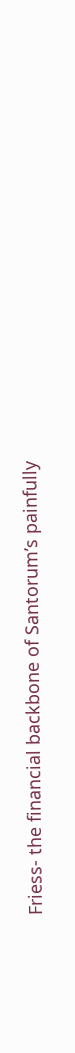Friess- the financial backbone of Santorum’s painfully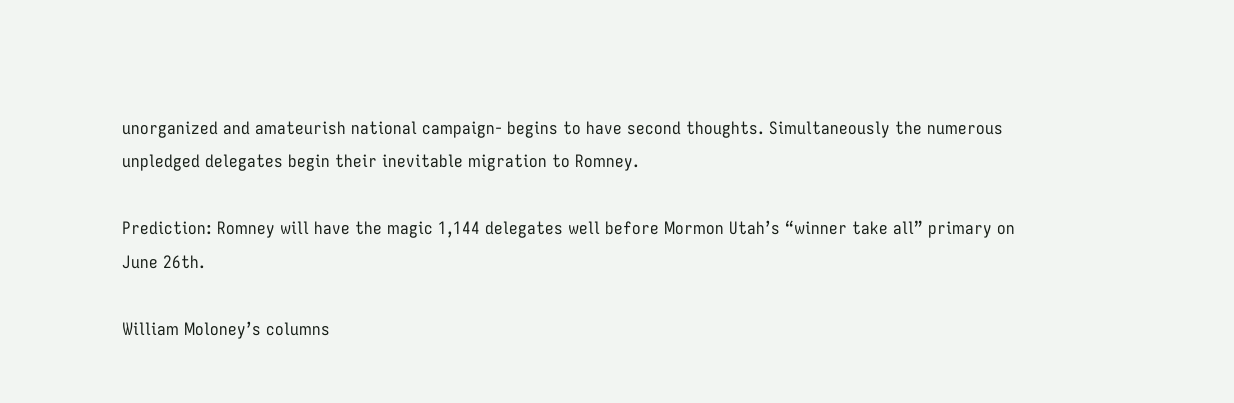unorganized and amateurish national campaign- begins to have second thoughts. Simultaneously the numerous unpledged delegates begin their inevitable migration to Romney.

Prediction: Romney will have the magic 1,144 delegates well before Mormon Utah’s “winner take all” primary on June 26th.

William Moloney’s columns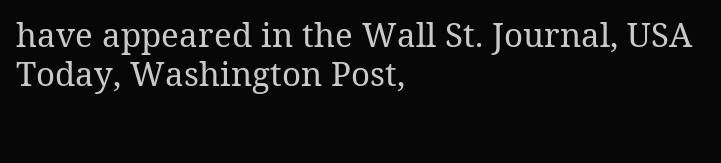have appeared in the Wall St. Journal, USA Today, Washington Post,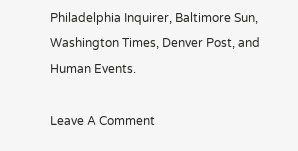Philadelphia Inquirer, Baltimore Sun, Washington Times, Denver Post, and Human Events.

Leave A Comment